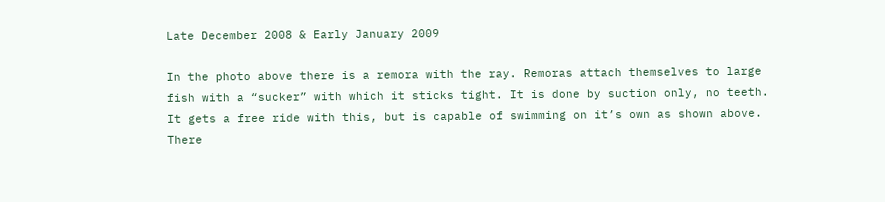Late December 2008 & Early January 2009

In the photo above there is a remora with the ray. Remoras attach themselves to large fish with a “sucker” with which it sticks tight. It is done by suction only, no teeth. It gets a free ride with this, but is capable of swimming on it’s own as shown above. There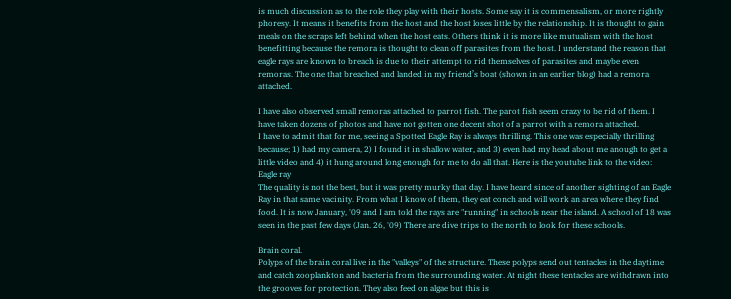is much discussion as to the role they play with their hosts. Some say it is commensalism, or more rightly phoresy. It means it benefits from the host and the host loses little by the relationship. It is thought to gain meals on the scraps left behind when the host eats. Others think it is more like mutualism with the host benefitting because the remora is thought to clean off parasites from the host. I understand the reason that eagle rays are known to breach is due to their attempt to rid themselves of parasites and maybe even remoras. The one that breached and landed in my friend’s boat (shown in an earlier blog) had a remora attached.

I have also observed small remoras attached to parrot fish. The parot fish seem crazy to be rid of them. I have taken dozens of photos and have not gotten one decent shot of a parrot with a remora attached.
I have to admit that for me, seeing a Spotted Eagle Ray is always thrilling. This one was especially thrilling because; 1) had my camera, 2) I found it in shallow water, and 3) even had my head about me anough to get a little video and 4) it hung around long enough for me to do all that. Here is the youtube link to the video:
Eagle ray
The quality is not the best, but it was pretty murky that day. I have heard since of another sighting of an Eagle Ray in that same vacinity. From what I know of them, they eat conch and will work an area where they find food. It is now January, '09 and I am told the rays are "running" in schools near the island. A school of 18 was seen in the past few days (Jan. 26, '09) There are dive trips to the north to look for these schools.

Brain coral.
Polyps of the brain coral live in the "valleys" of the structure. These polyps send out tentacles in the daytime and catch zooplankton and bacteria from the surrounding water. At night these tentacles are withdrawn into the grooves for protection. They also feed on algae but this is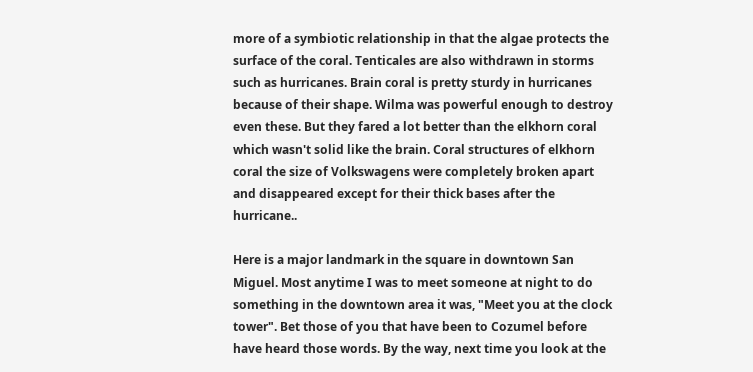more of a symbiotic relationship in that the algae protects the surface of the coral. Tenticales are also withdrawn in storms such as hurricanes. Brain coral is pretty sturdy in hurricanes because of their shape. Wilma was powerful enough to destroy even these. But they fared a lot better than the elkhorn coral which wasn't solid like the brain. Coral structures of elkhorn coral the size of Volkswagens were completely broken apart and disappeared except for their thick bases after the hurricane..

Here is a major landmark in the square in downtown San Miguel. Most anytime I was to meet someone at night to do something in the downtown area it was, "Meet you at the clock tower". Bet those of you that have been to Cozumel before have heard those words. By the way, next time you look at the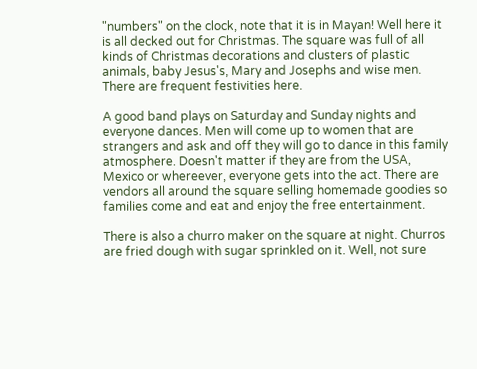"numbers" on the clock, note that it is in Mayan! Well here it is all decked out for Christmas. The square was full of all kinds of Christmas decorations and clusters of plastic animals, baby Jesus's, Mary and Josephs and wise men. There are frequent festivities here.

A good band plays on Saturday and Sunday nights and everyone dances. Men will come up to women that are strangers and ask and off they will go to dance in this family atmosphere. Doesn't matter if they are from the USA, Mexico or whereever, everyone gets into the act. There are vendors all around the square selling homemade goodies so families come and eat and enjoy the free entertainment.

There is also a churro maker on the square at night. Churros are fried dough with sugar sprinkled on it. Well, not sure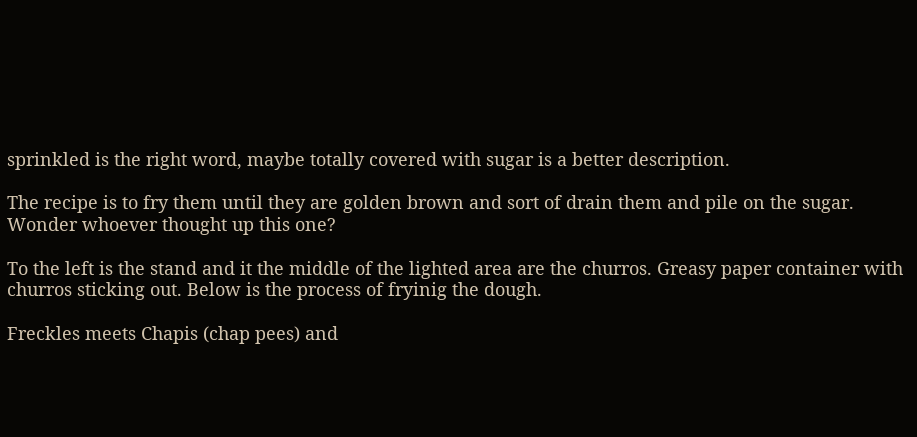sprinkled is the right word, maybe totally covered with sugar is a better description.

The recipe is to fry them until they are golden brown and sort of drain them and pile on the sugar. Wonder whoever thought up this one?

To the left is the stand and it the middle of the lighted area are the churros. Greasy paper container with churros sticking out. Below is the process of fryinig the dough.

Freckles meets Chapis (chap pees) and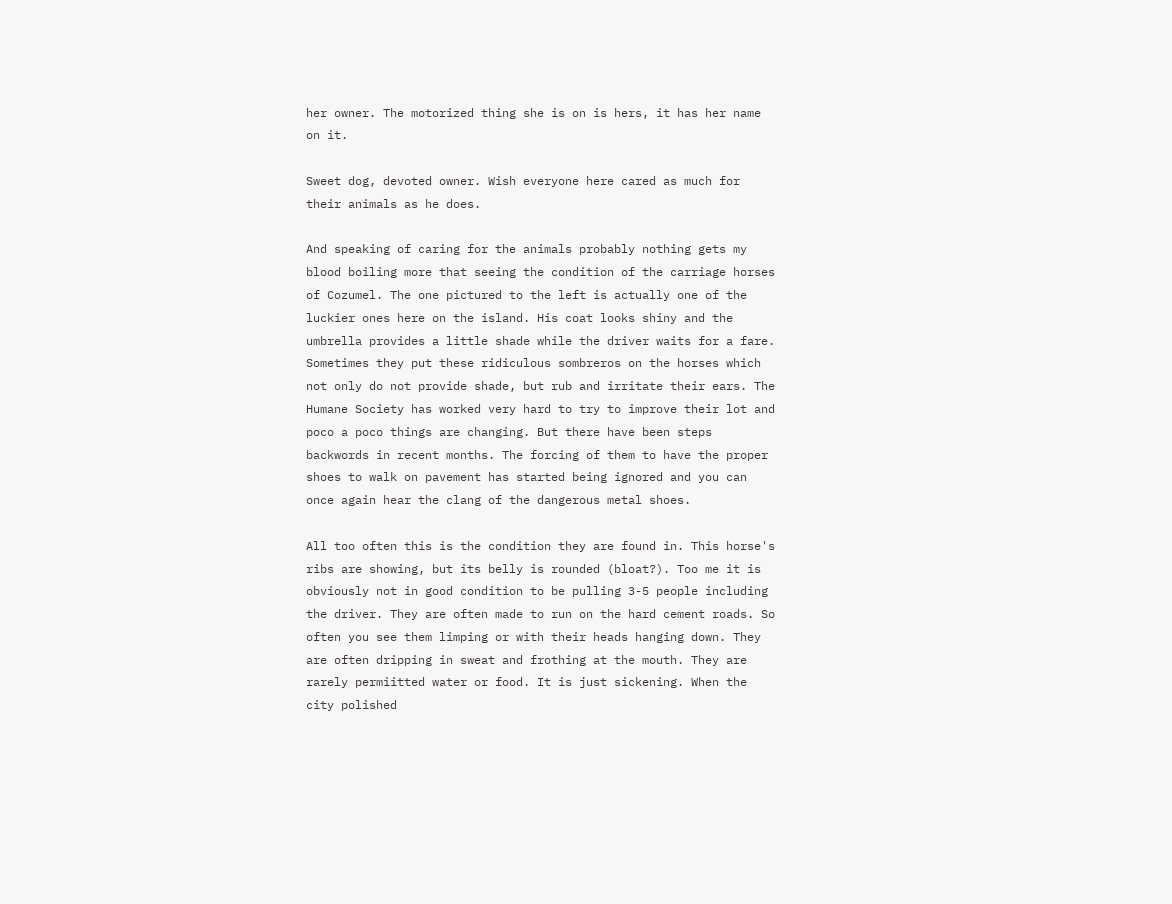her owner. The motorized thing she is on is hers, it has her name on it.

Sweet dog, devoted owner. Wish everyone here cared as much for their animals as he does.

And speaking of caring for the animals probably nothing gets my blood boiling more that seeing the condition of the carriage horses of Cozumel. The one pictured to the left is actually one of the luckier ones here on the island. His coat looks shiny and the umbrella provides a little shade while the driver waits for a fare. Sometimes they put these ridiculous sombreros on the horses which not only do not provide shade, but rub and irritate their ears. The Humane Society has worked very hard to try to improve their lot and poco a poco things are changing. But there have been steps backwords in recent months. The forcing of them to have the proper shoes to walk on pavement has started being ignored and you can once again hear the clang of the dangerous metal shoes.

All too often this is the condition they are found in. This horse's ribs are showing, but its belly is rounded (bloat?). Too me it is obviously not in good condition to be pulling 3-5 people including the driver. They are often made to run on the hard cement roads. So often you see them limping or with their heads hanging down. They are often dripping in sweat and frothing at the mouth. They are rarely permiitted water or food. It is just sickening. When the city polished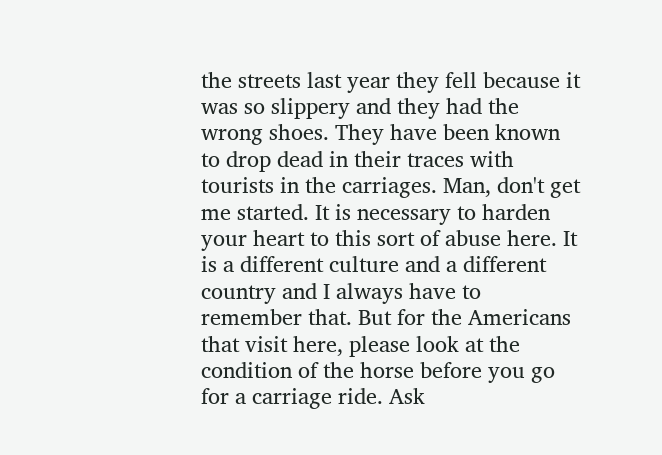the streets last year they fell because it was so slippery and they had the wrong shoes. They have been known to drop dead in their traces with tourists in the carriages. Man, don't get me started. It is necessary to harden your heart to this sort of abuse here. It is a different culture and a different country and I always have to remember that. But for the Americans that visit here, please look at the condition of the horse before you go for a carriage ride. Ask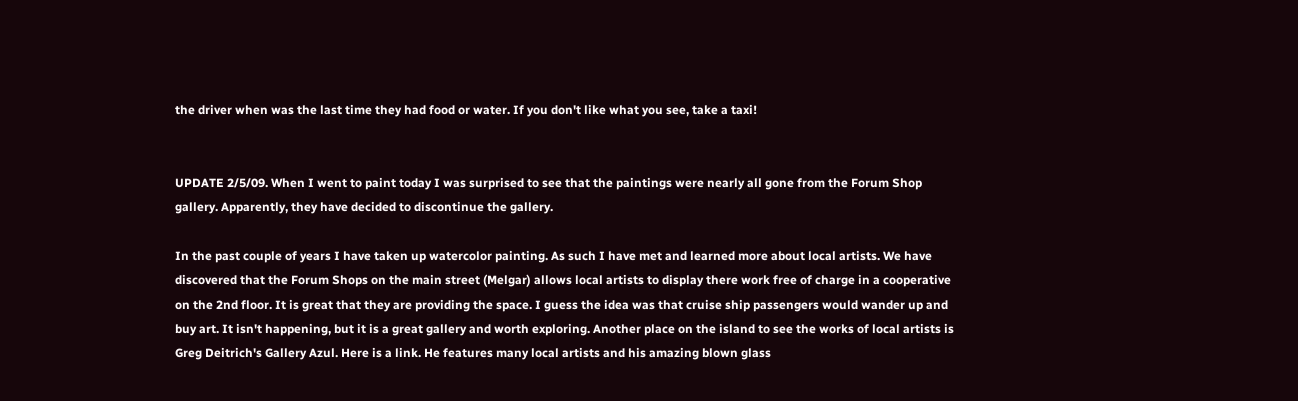the driver when was the last time they had food or water. If you don't like what you see, take a taxi!


UPDATE 2/5/09. When I went to paint today I was surprised to see that the paintings were nearly all gone from the Forum Shop gallery. Apparently, they have decided to discontinue the gallery.

In the past couple of years I have taken up watercolor painting. As such I have met and learned more about local artists. We have discovered that the Forum Shops on the main street (Melgar) allows local artists to display there work free of charge in a cooperative on the 2nd floor. It is great that they are providing the space. I guess the idea was that cruise ship passengers would wander up and buy art. It isn't happening, but it is a great gallery and worth exploring. Another place on the island to see the works of local artists is Greg Deitrich's Gallery Azul. Here is a link. He features many local artists and his amazing blown glass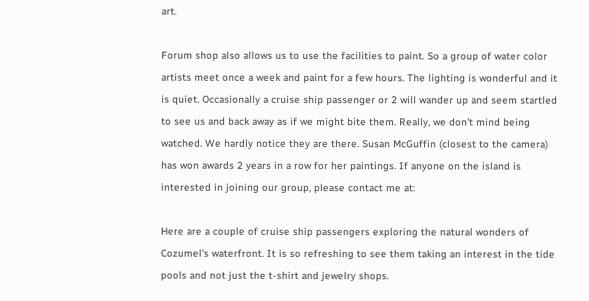art.

Forum shop also allows us to use the facilities to paint. So a group of water color artists meet once a week and paint for a few hours. The lighting is wonderful and it is quiet. Occasionally a cruise ship passenger or 2 will wander up and seem startled to see us and back away as if we might bite them. Really, we don't mind being watched. We hardly notice they are there. Susan McGuffin (closest to the camera) has won awards 2 years in a row for her paintings. If anyone on the island is interested in joining our group, please contact me at:

Here are a couple of cruise ship passengers exploring the natural wonders of Cozumel's waterfront. It is so refreshing to see them taking an interest in the tide pools and not just the t-shirt and jewelry shops.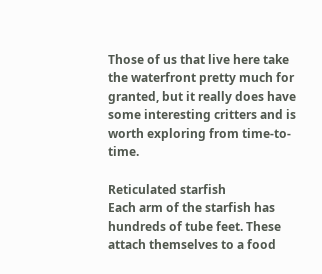Those of us that live here take the waterfront pretty much for granted, but it really does have some interesting critters and is worth exploring from time-to-time.

Reticulated starfish
Each arm of the starfish has hundreds of tube feet. These attach themselves to a food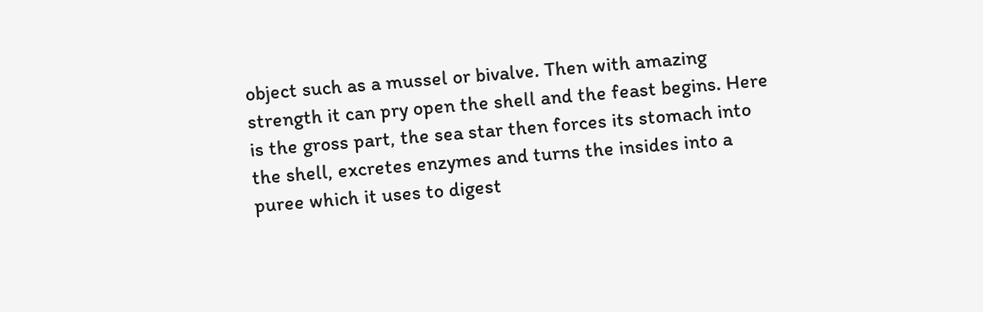object such as a mussel or bivalve. Then with amazing strength it can pry open the shell and the feast begins. Here is the gross part, the sea star then forces its stomach into the shell, excretes enzymes and turns the insides into a puree which it uses to digest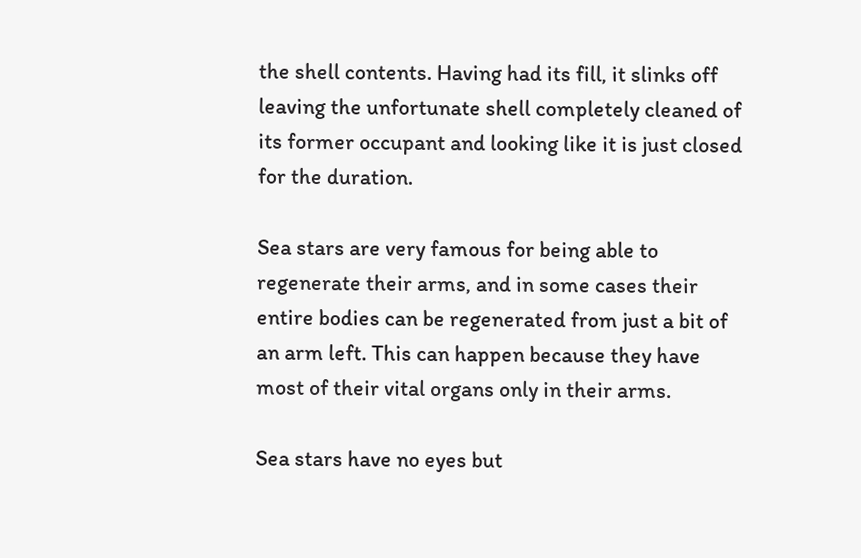the shell contents. Having had its fill, it slinks off leaving the unfortunate shell completely cleaned of its former occupant and looking like it is just closed for the duration.

Sea stars are very famous for being able to regenerate their arms, and in some cases their entire bodies can be regenerated from just a bit of an arm left. This can happen because they have most of their vital organs only in their arms.

Sea stars have no eyes but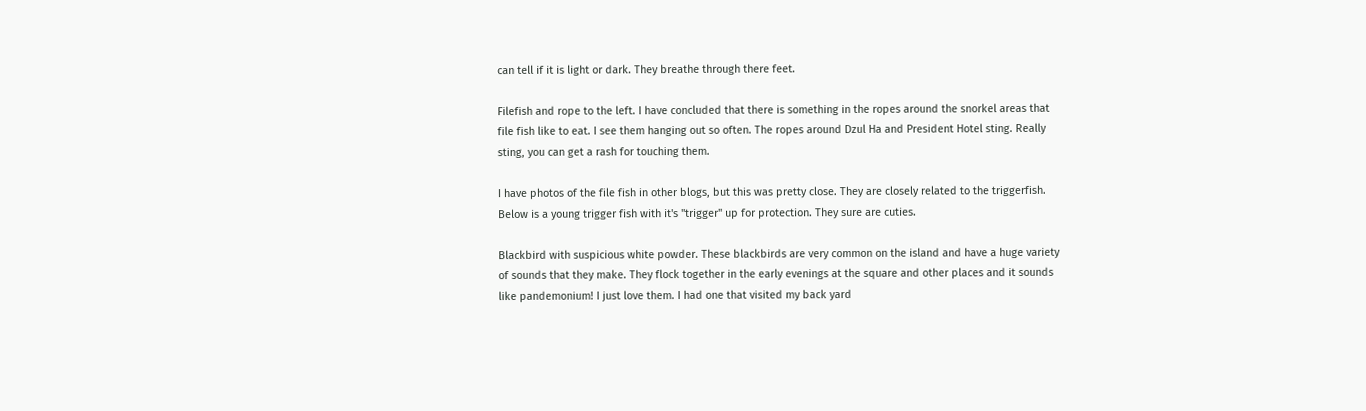can tell if it is light or dark. They breathe through there feet.

Filefish and rope to the left. I have concluded that there is something in the ropes around the snorkel areas that file fish like to eat. I see them hanging out so often. The ropes around Dzul Ha and President Hotel sting. Really sting, you can get a rash for touching them.

I have photos of the file fish in other blogs, but this was pretty close. They are closely related to the triggerfish. Below is a young trigger fish with it's "trigger" up for protection. They sure are cuties.

Blackbird with suspicious white powder. These blackbirds are very common on the island and have a huge variety of sounds that they make. They flock together in the early evenings at the square and other places and it sounds like pandemonium! I just love them. I had one that visited my back yard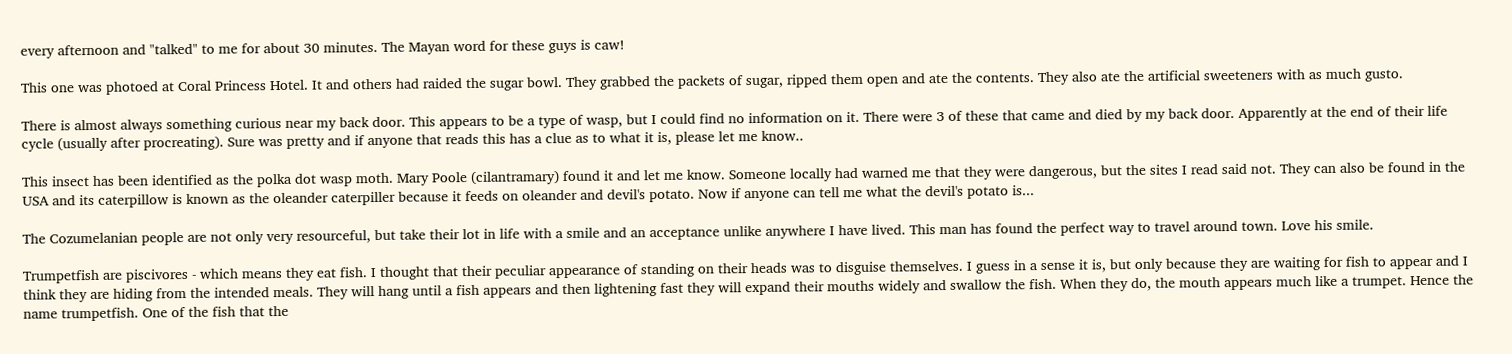every afternoon and "talked" to me for about 30 minutes. The Mayan word for these guys is caw!

This one was photoed at Coral Princess Hotel. It and others had raided the sugar bowl. They grabbed the packets of sugar, ripped them open and ate the contents. They also ate the artificial sweeteners with as much gusto.

There is almost always something curious near my back door. This appears to be a type of wasp, but I could find no information on it. There were 3 of these that came and died by my back door. Apparently at the end of their life cycle (usually after procreating). Sure was pretty and if anyone that reads this has a clue as to what it is, please let me know..

This insect has been identified as the polka dot wasp moth. Mary Poole (cilantramary) found it and let me know. Someone locally had warned me that they were dangerous, but the sites I read said not. They can also be found in the USA and its caterpillow is known as the oleander caterpiller because it feeds on oleander and devil's potato. Now if anyone can tell me what the devil's potato is...

The Cozumelanian people are not only very resourceful, but take their lot in life with a smile and an acceptance unlike anywhere I have lived. This man has found the perfect way to travel around town. Love his smile.

Trumpetfish are piscivores - which means they eat fish. I thought that their peculiar appearance of standing on their heads was to disguise themselves. I guess in a sense it is, but only because they are waiting for fish to appear and I think they are hiding from the intended meals. They will hang until a fish appears and then lightening fast they will expand their mouths widely and swallow the fish. When they do, the mouth appears much like a trumpet. Hence the name trumpetfish. One of the fish that the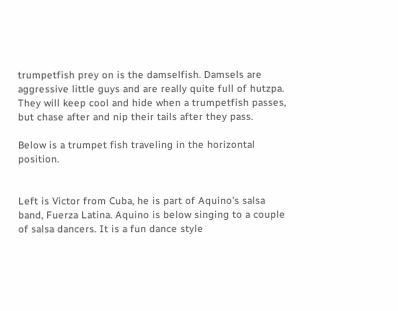trumpetfish prey on is the damselfish. Damsels are aggressive little guys and are really quite full of hutzpa. They will keep cool and hide when a trumpetfish passes, but chase after and nip their tails after they pass.

Below is a trumpet fish traveling in the horizontal position.


Left is Victor from Cuba, he is part of Aquino's salsa band, Fuerza Latina. Aquino is below singing to a couple of salsa dancers. It is a fun dance style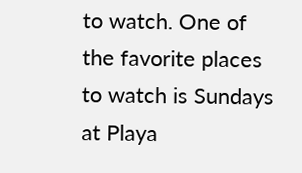to watch. One of the favorite places to watch is Sundays at Playa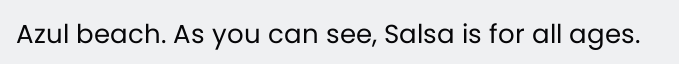Azul beach. As you can see, Salsa is for all ages.